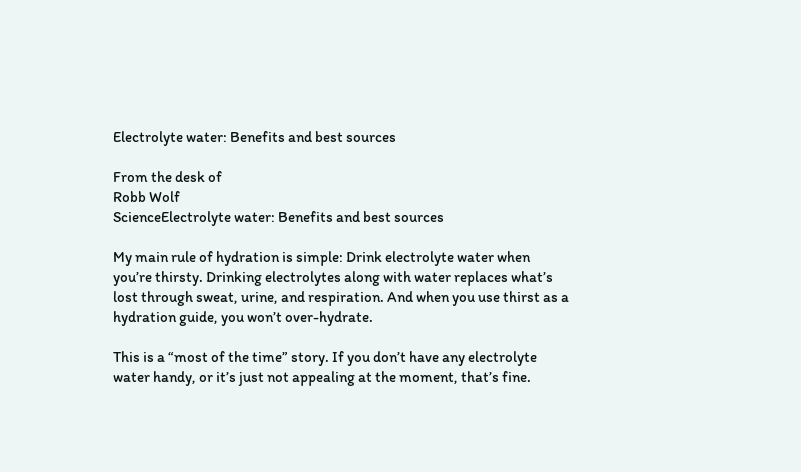Electrolyte water: Benefits and best sources

From the desk of
Robb Wolf
ScienceElectrolyte water: Benefits and best sources

My main rule of hydration is simple: Drink electrolyte water when you’re thirsty. Drinking electrolytes along with water replaces what’s lost through sweat, urine, and respiration. And when you use thirst as a hydration guide, you won’t over-hydrate.

This is a “most of the time” story. If you don’t have any electrolyte water handy, or it’s just not appealing at the moment, that’s fine.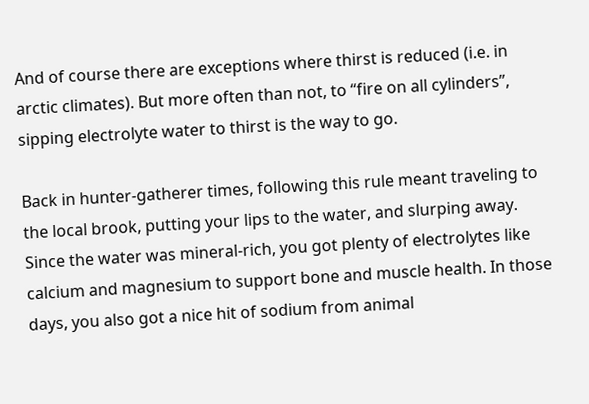And of course there are exceptions where thirst is reduced (i.e. in arctic climates). But more often than not, to “fire on all cylinders”, sipping electrolyte water to thirst is the way to go.

Back in hunter-gatherer times, following this rule meant traveling to the local brook, putting your lips to the water, and slurping away. Since the water was mineral-rich, you got plenty of electrolytes like calcium and magnesium to support bone and muscle health. In those days, you also got a nice hit of sodium from animal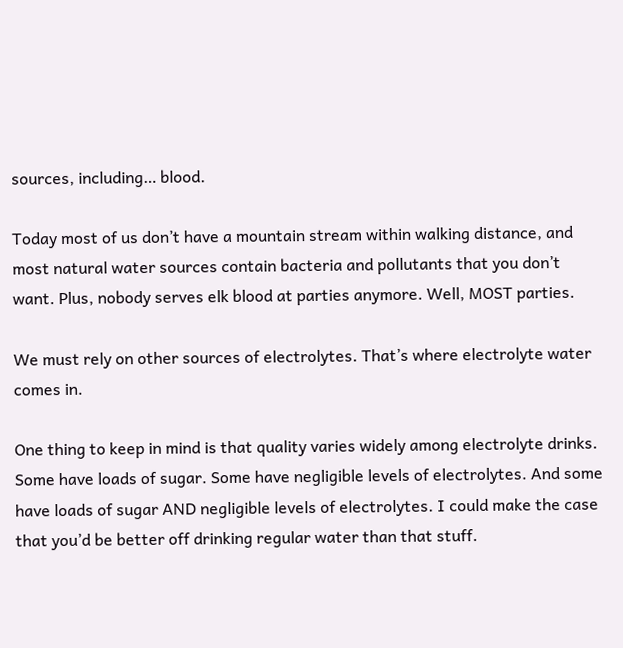sources, including… blood.

Today most of us don’t have a mountain stream within walking distance, and most natural water sources contain bacteria and pollutants that you don’t want. Plus, nobody serves elk blood at parties anymore. Well, MOST parties.

We must rely on other sources of electrolytes. That’s where electrolyte water comes in.

One thing to keep in mind is that quality varies widely among electrolyte drinks. Some have loads of sugar. Some have negligible levels of electrolytes. And some have loads of sugar AND negligible levels of electrolytes. I could make the case that you’d be better off drinking regular water than that stuff.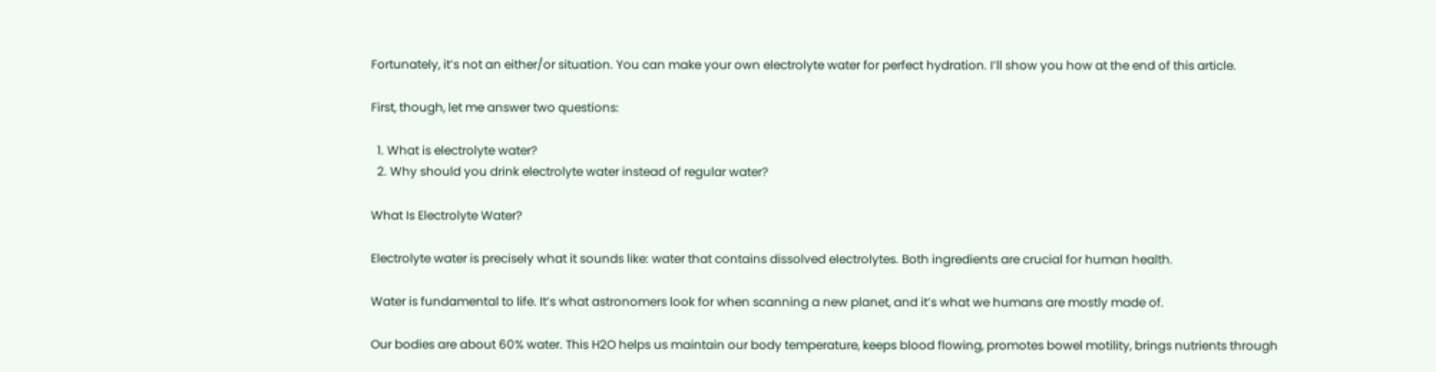Fortunately, it’s not an either/or situation. You can make your own electrolyte water for perfect hydration. I’ll show you how at the end of this article.

First, though, let me answer two questions:

  1. What is electrolyte water?
  2. Why should you drink electrolyte water instead of regular water?

What Is Electrolyte Water?

Electrolyte water is precisely what it sounds like: water that contains dissolved electrolytes. Both ingredients are crucial for human health.

Water is fundamental to life. It’s what astronomers look for when scanning a new planet, and it’s what we humans are mostly made of.

Our bodies are about 60% water. This H2O helps us maintain our body temperature, keeps blood flowing, promotes bowel motility, brings nutrients through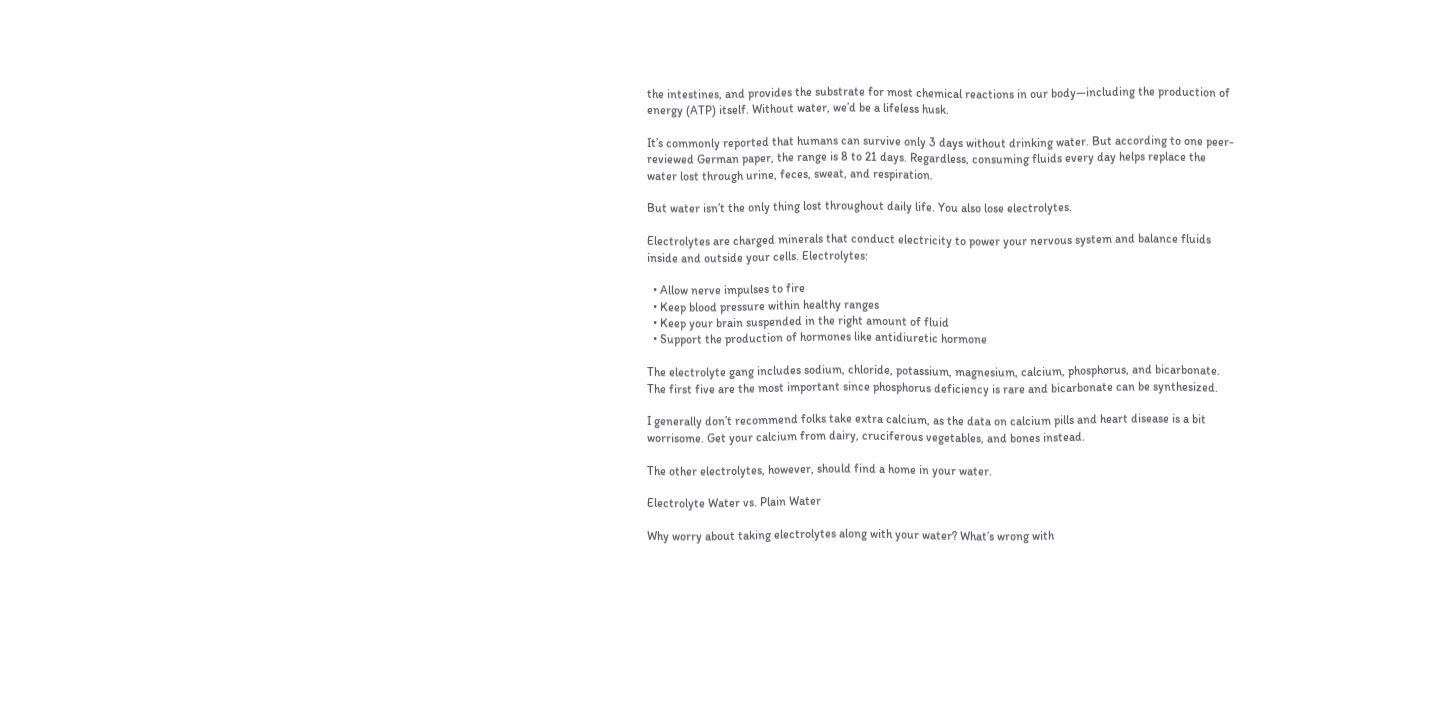the intestines, and provides the substrate for most chemical reactions in our body—including the production of energy (ATP) itself. Without water, we’d be a lifeless husk.

It’s commonly reported that humans can survive only 3 days without drinking water. But according to one peer-reviewed German paper, the range is 8 to 21 days. Regardless, consuming fluids every day helps replace the water lost through urine, feces, sweat, and respiration.

But water isn’t the only thing lost throughout daily life. You also lose electrolytes.

Electrolytes are charged minerals that conduct electricity to power your nervous system and balance fluids inside and outside your cells. Electrolytes:

  • Allow nerve impulses to fire
  • Keep blood pressure within healthy ranges
  • Keep your brain suspended in the right amount of fluid
  • Support the production of hormones like antidiuretic hormone

The electrolyte gang includes sodium, chloride, potassium, magnesium, calcium, phosphorus, and bicarbonate. The first five are the most important since phosphorus deficiency is rare and bicarbonate can be synthesized.

I generally don’t recommend folks take extra calcium, as the data on calcium pills and heart disease is a bit worrisome. Get your calcium from dairy, cruciferous vegetables, and bones instead.

The other electrolytes, however, should find a home in your water.

Electrolyte Water vs. Plain Water

Why worry about taking electrolytes along with your water? What’s wrong with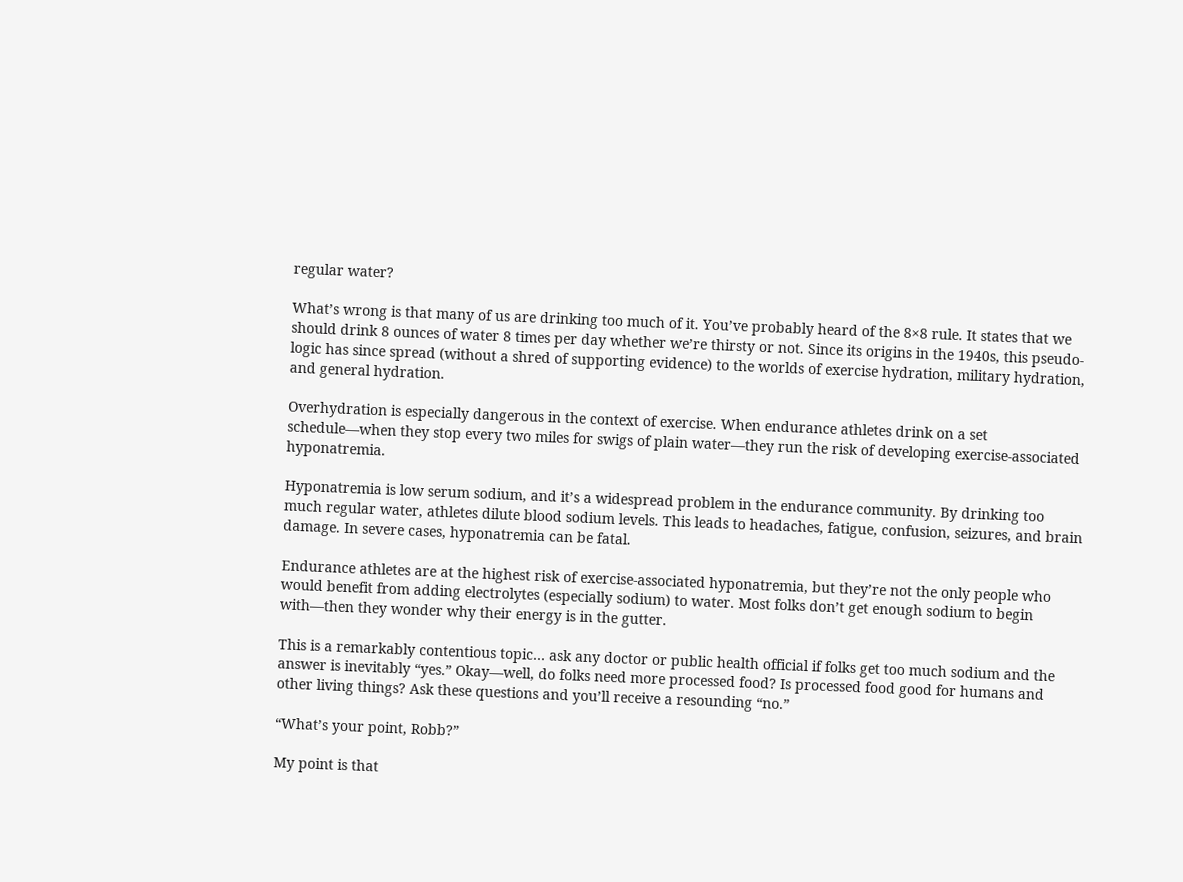regular water?

What’s wrong is that many of us are drinking too much of it. You’ve probably heard of the 8×8 rule. It states that we should drink 8 ounces of water 8 times per day whether we’re thirsty or not. Since its origins in the 1940s, this pseudo-logic has since spread (without a shred of supporting evidence) to the worlds of exercise hydration, military hydration, and general hydration.

Overhydration is especially dangerous in the context of exercise. When endurance athletes drink on a set schedule—when they stop every two miles for swigs of plain water—they run the risk of developing exercise-associated hyponatremia.

Hyponatremia is low serum sodium, and it’s a widespread problem in the endurance community. By drinking too much regular water, athletes dilute blood sodium levels. This leads to headaches, fatigue, confusion, seizures, and brain damage. In severe cases, hyponatremia can be fatal.

Endurance athletes are at the highest risk of exercise-associated hyponatremia, but they’re not the only people who would benefit from adding electrolytes (especially sodium) to water. Most folks don’t get enough sodium to begin with—then they wonder why their energy is in the gutter.

This is a remarkably contentious topic… ask any doctor or public health official if folks get too much sodium and the answer is inevitably “yes.” Okay—well, do folks need more processed food? Is processed food good for humans and other living things? Ask these questions and you’ll receive a resounding “no.”

“What’s your point, Robb?”

My point is that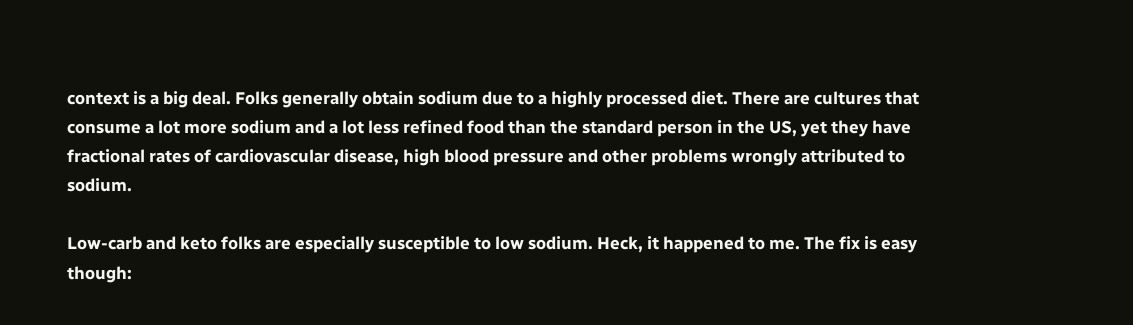context is a big deal. Folks generally obtain sodium due to a highly processed diet. There are cultures that consume a lot more sodium and a lot less refined food than the standard person in the US, yet they have fractional rates of cardiovascular disease, high blood pressure and other problems wrongly attributed to sodium.

Low-carb and keto folks are especially susceptible to low sodium. Heck, it happened to me. The fix is easy though: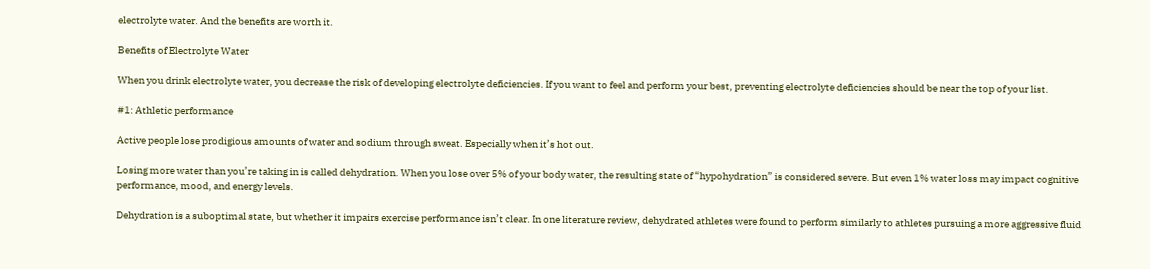electrolyte water. And the benefits are worth it.

Benefits of Electrolyte Water

When you drink electrolyte water, you decrease the risk of developing electrolyte deficiencies. If you want to feel and perform your best, preventing electrolyte deficiencies should be near the top of your list.

#1: Athletic performance

Active people lose prodigious amounts of water and sodium through sweat. Especially when it’s hot out.

Losing more water than you’re taking in is called dehydration. When you lose over 5% of your body water, the resulting state of “hypohydration” is considered severe. But even 1% water loss may impact cognitive performance, mood, and energy levels.

Dehydration is a suboptimal state, but whether it impairs exercise performance isn’t clear. In one literature review, dehydrated athletes were found to perform similarly to athletes pursuing a more aggressive fluid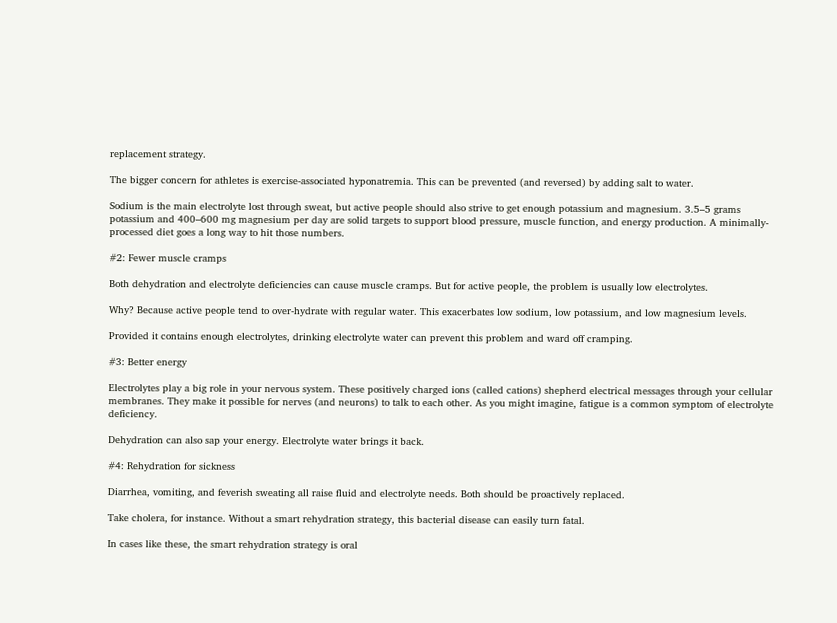replacement strategy.

The bigger concern for athletes is exercise-associated hyponatremia. This can be prevented (and reversed) by adding salt to water.

Sodium is the main electrolyte lost through sweat, but active people should also strive to get enough potassium and magnesium. 3.5–5 grams potassium and 400–600 mg magnesium per day are solid targets to support blood pressure, muscle function, and energy production. A minimally-processed diet goes a long way to hit those numbers.

#2: Fewer muscle cramps

Both dehydration and electrolyte deficiencies can cause muscle cramps. But for active people, the problem is usually low electrolytes.

Why? Because active people tend to over-hydrate with regular water. This exacerbates low sodium, low potassium, and low magnesium levels.

Provided it contains enough electrolytes, drinking electrolyte water can prevent this problem and ward off cramping.

#3: Better energy

Electrolytes play a big role in your nervous system. These positively charged ions (called cations) shepherd electrical messages through your cellular membranes. They make it possible for nerves (and neurons) to talk to each other. As you might imagine, fatigue is a common symptom of electrolyte deficiency.

Dehydration can also sap your energy. Electrolyte water brings it back.

#4: Rehydration for sickness

Diarrhea, vomiting, and feverish sweating all raise fluid and electrolyte needs. Both should be proactively replaced.

Take cholera, for instance. Without a smart rehydration strategy, this bacterial disease can easily turn fatal.

In cases like these, the smart rehydration strategy is oral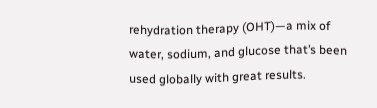rehydration therapy (OHT)—a mix of water, sodium, and glucose that’s been used globally with great results.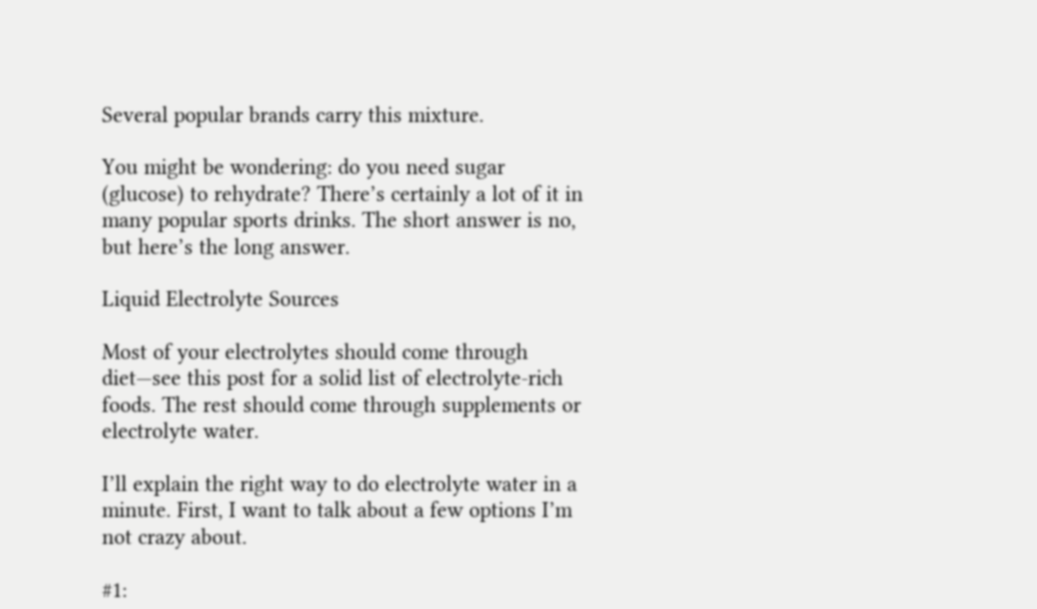Several popular brands carry this mixture.

You might be wondering: do you need sugar (glucose) to rehydrate? There’s certainly a lot of it in many popular sports drinks. The short answer is no, but here’s the long answer.

Liquid Electrolyte Sources

Most of your electrolytes should come through diet—see this post for a solid list of electrolyte-rich foods. The rest should come through supplements or electrolyte water.

I’ll explain the right way to do electrolyte water in a minute. First, I want to talk about a few options I’m not crazy about.

#1: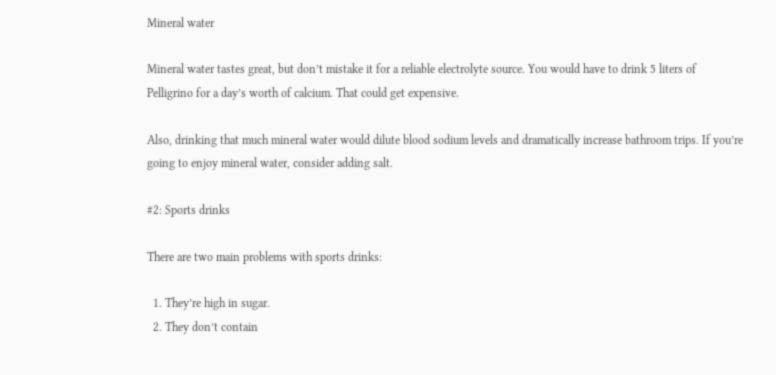Mineral water

Mineral water tastes great, but don’t mistake it for a reliable electrolyte source. You would have to drink 5 liters of Pelligrino for a day’s worth of calcium. That could get expensive.

Also, drinking that much mineral water would dilute blood sodium levels and dramatically increase bathroom trips. If you’re going to enjoy mineral water, consider adding salt.

#2: Sports drinks

There are two main problems with sports drinks:

  1. They’re high in sugar.
  2. They don’t contain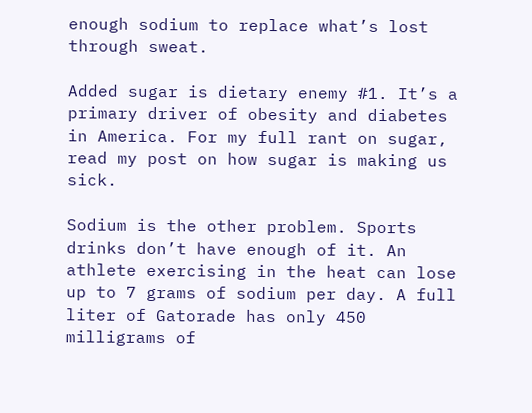enough sodium to replace what’s lost through sweat.

Added sugar is dietary enemy #1. It’s a primary driver of obesity and diabetes in America. For my full rant on sugar, read my post on how sugar is making us sick.

Sodium is the other problem. Sports drinks don’t have enough of it. An athlete exercising in the heat can lose up to 7 grams of sodium per day. A full liter of Gatorade has only 450 milligrams of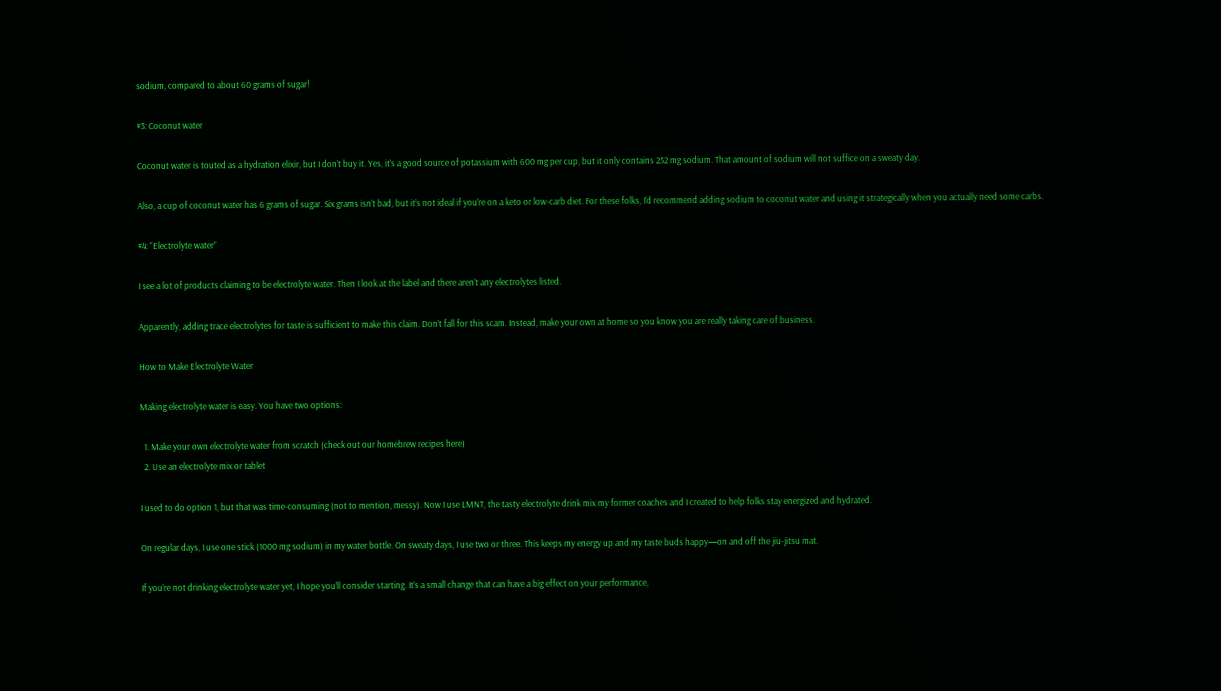sodium, compared to about 60 grams of sugar!

#3: Coconut water

Coconut water is touted as a hydration elixir, but I don’t buy it. Yes, it’s a good source of potassium with 600 mg per cup, but it only contains 252 mg sodium. That amount of sodium will not suffice on a sweaty day.

Also, a cup of coconut water has 6 grams of sugar. Six grams isn’t bad, but it’s not ideal if you’re on a keto or low-carb diet. For these folks, I’d recommend adding sodium to coconut water and using it strategically when you actually need some carbs.

#4: “Electrolyte water”

I see a lot of products claiming to be electrolyte water. Then I look at the label and there aren’t any electrolytes listed.

Apparently, adding trace electrolytes for taste is sufficient to make this claim. Don’t fall for this scam. Instead, make your own at home so you know you are really taking care of business.

How to Make Electrolyte Water

Making electrolyte water is easy. You have two options:

  1. Make your own electrolyte water from scratch (check out our homebrew recipes here)
  2. Use an electrolyte mix or tablet

I used to do option 1, but that was time-consuming (not to mention, messy). Now I use LMNT, the tasty electrolyte drink mix my former coaches and I created to help folks stay energized and hydrated.

On regular days, I use one stick (1000 mg sodium) in my water bottle. On sweaty days, I use two or three. This keeps my energy up and my taste buds happy—on and off the jiu-jitsu mat.

If you’re not drinking electrolyte water yet, I hope you’ll consider starting. It’s a small change that can have a big effect on your performance,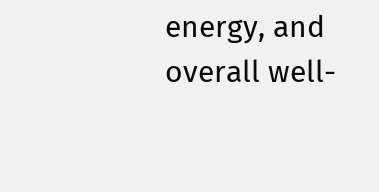energy, and overall well-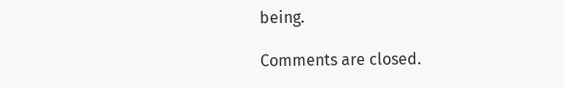being.

Comments are closed.